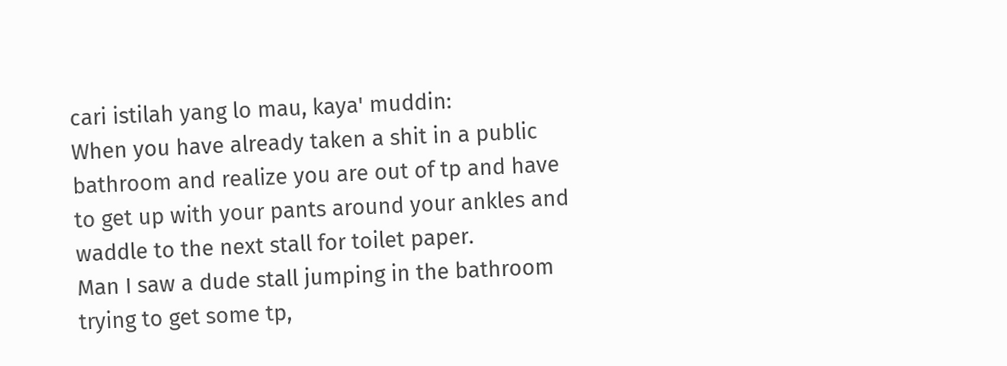cari istilah yang lo mau, kaya' muddin:
When you have already taken a shit in a public bathroom and realize you are out of tp and have to get up with your pants around your ankles and waddle to the next stall for toilet paper.
Man I saw a dude stall jumping in the bathroom trying to get some tp,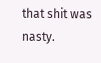that shit was nasty.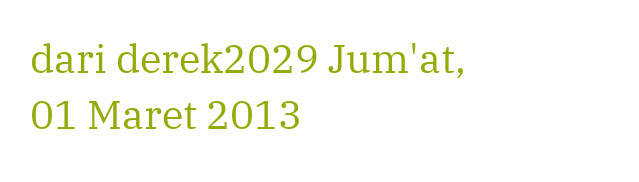dari derek2029 Jum'at, 01 Maret 2013